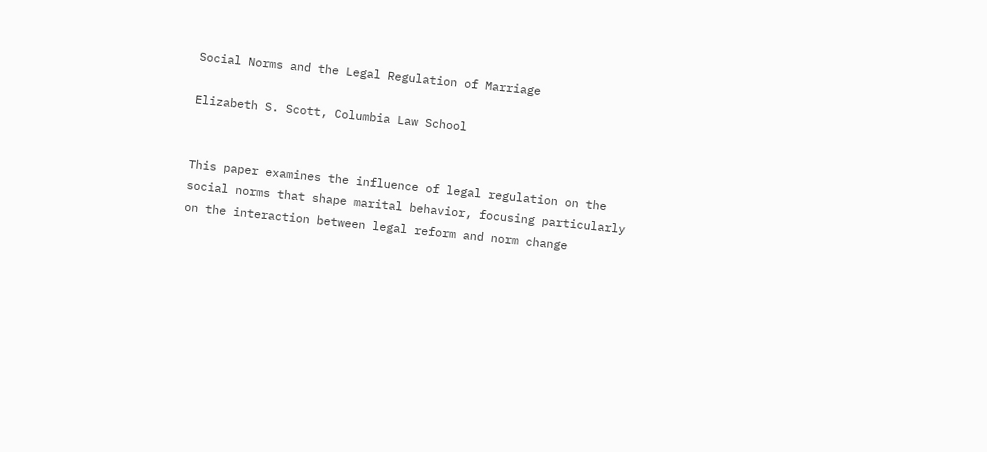Social Norms and the Legal Regulation of Marriage

Elizabeth S. Scott, Columbia Law School


This paper examines the influence of legal regulation on the social norms that shape marital behavior, focusing particularly on the interaction between legal reform and norm change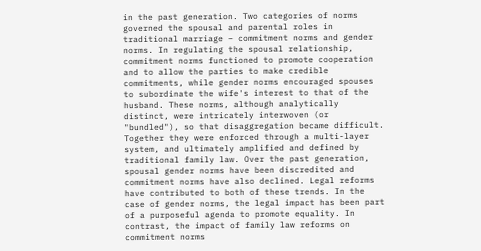in the past generation. Two categories of norms governed the spousal and parental roles in traditional marriage – commitment norms and gender norms. In regulating the spousal relationship, commitment norms functioned to promote cooperation and to allow the parties to make credible commitments, while gender norms encouraged spouses to subordinate the wife's interest to that of the husband. These norms, although analytically distinct, were intricately interwoven (or "bundled"), so that disaggregation became difficult. Together they were enforced through a multi-layer system, and ultimately amplified and defined by traditional family law. Over the past generation, spousal gender norms have been discredited and commitment norms have also declined. Legal reforms have contributed to both of these trends. In the case of gender norms, the legal impact has been part of a purposeful agenda to promote equality. In contrast, the impact of family law reforms on commitment norms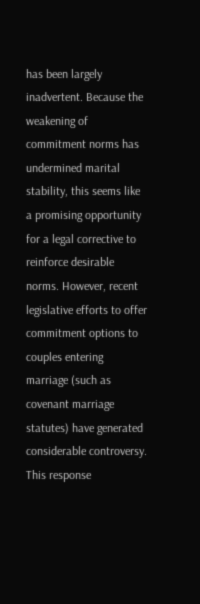has been largely inadvertent. Because the weakening of commitment norms has undermined marital stability, this seems like a promising opportunity for a legal corrective to reinforce desirable norms. However, recent legislative efforts to offer commitment options to couples entering marriage (such as covenant marriage statutes) have generated considerable controversy. This response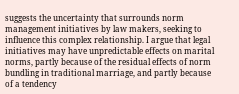suggests the uncertainty that surrounds norm management initiatives by law makers, seeking to influence this complex relationship. I argue that legal initiatives may have unpredictable effects on marital norms, partly because of the residual effects of norm bundling in traditional marriage, and partly because of a tendency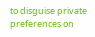to disguise private preferences on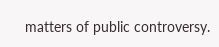matters of public controversy.